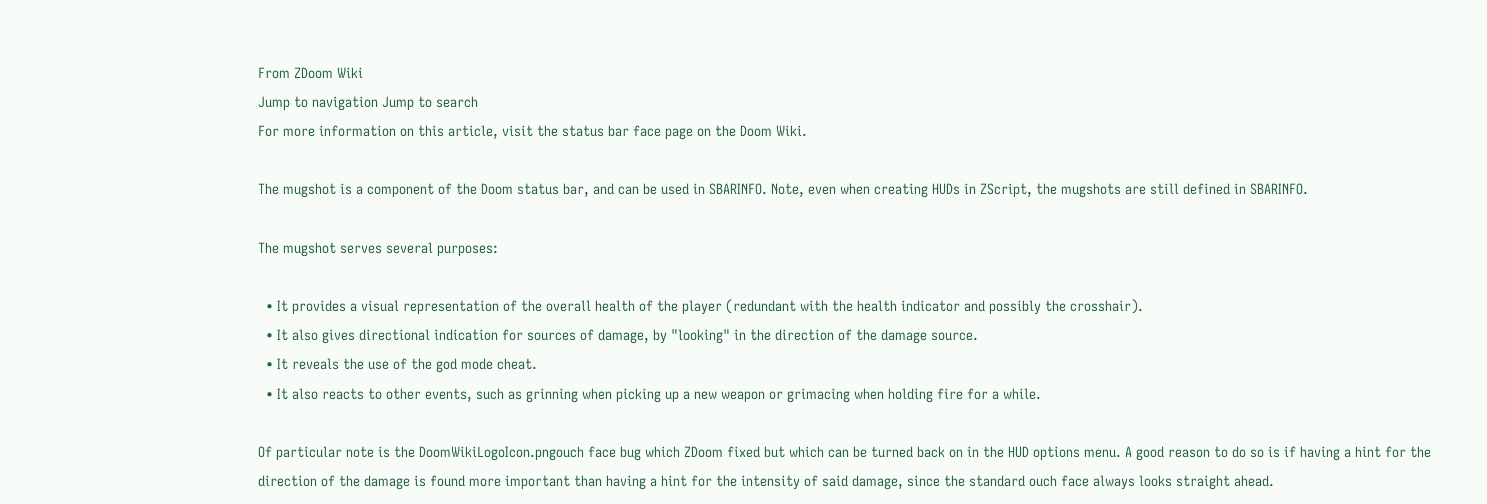From ZDoom Wiki
Jump to navigation Jump to search
For more information on this article, visit the status bar face page on the Doom Wiki.

The mugshot is a component of the Doom status bar, and can be used in SBARINFO. Note, even when creating HUDs in ZScript, the mugshots are still defined in SBARINFO.

The mugshot serves several purposes:

  • It provides a visual representation of the overall health of the player (redundant with the health indicator and possibly the crosshair).
  • It also gives directional indication for sources of damage, by "looking" in the direction of the damage source.
  • It reveals the use of the god mode cheat.
  • It also reacts to other events, such as grinning when picking up a new weapon or grimacing when holding fire for a while.

Of particular note is the DoomWikiLogoIcon.pngouch face bug which ZDoom fixed but which can be turned back on in the HUD options menu. A good reason to do so is if having a hint for the direction of the damage is found more important than having a hint for the intensity of said damage, since the standard ouch face always looks straight ahead.